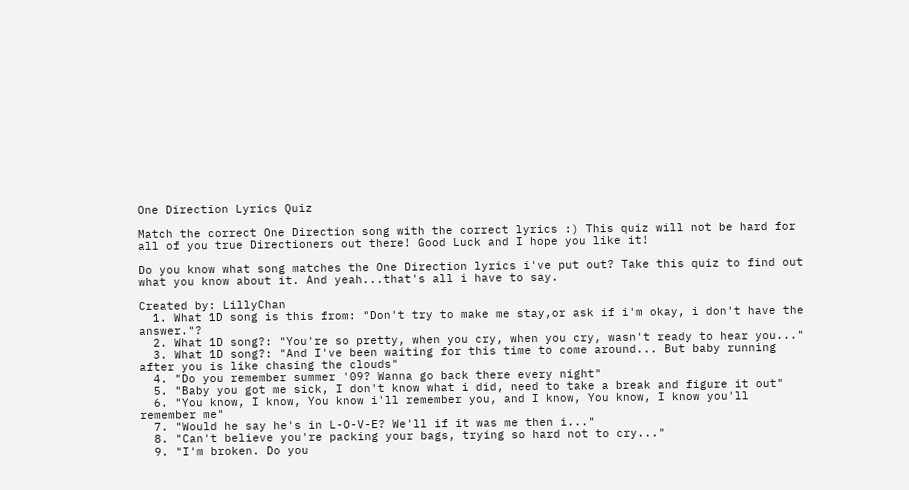One Direction Lyrics Quiz

Match the correct One Direction song with the correct lyrics :) This quiz will not be hard for all of you true Directioners out there! Good Luck and I hope you like it!

Do you know what song matches the One Direction lyrics i've put out? Take this quiz to find out what you know about it. And yeah...that's all i have to say.

Created by: LillyChan
  1. What 1D song is this from: "Don't try to make me stay,or ask if i'm okay, i don't have the answer."?
  2. What 1D song?: "You're so pretty, when you cry, when you cry, wasn't ready to hear you..."
  3. What 1D song?: "And I've been waiting for this time to come around... But baby running after you is like chasing the clouds"
  4. "Do you remember summer '09? Wanna go back there every night"
  5. "Baby you got me sick, I don't know what i did, need to take a break and figure it out"
  6. "You know, I know, You know i'll remember you, and I know, You know, I know you'll remember me"
  7. "Would he say he's in L-O-V-E? We'll if it was me then i..."
  8. "Can't believe you're packing your bags, trying so hard not to cry..."
  9. "I'm broken. Do you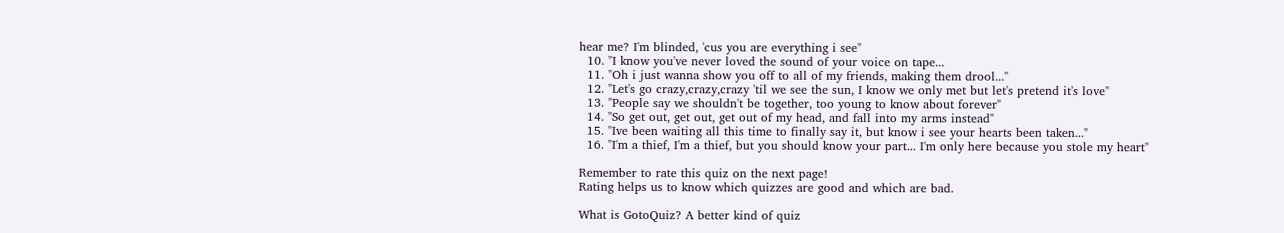hear me? I'm blinded, 'cus you are everything i see"
  10. "I know you've never loved the sound of your voice on tape...
  11. "Oh i just wanna show you off to all of my friends, making them drool..."
  12. "Let's go crazy,crazy,crazy 'til we see the sun, I know we only met but let's pretend it's love"
  13. "People say we shouldn't be together, too young to know about forever"
  14. "So get out, get out, get out of my head, and fall into my arms instead"
  15. "Ive been waiting all this time to finally say it, but know i see your hearts been taken..."
  16. "I'm a thief, I'm a thief, but you should know your part... I'm only here because you stole my heart"

Remember to rate this quiz on the next page!
Rating helps us to know which quizzes are good and which are bad.

What is GotoQuiz? A better kind of quiz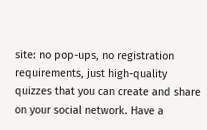site: no pop-ups, no registration requirements, just high-quality quizzes that you can create and share on your social network. Have a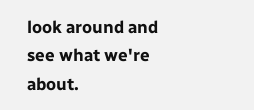look around and see what we're about.